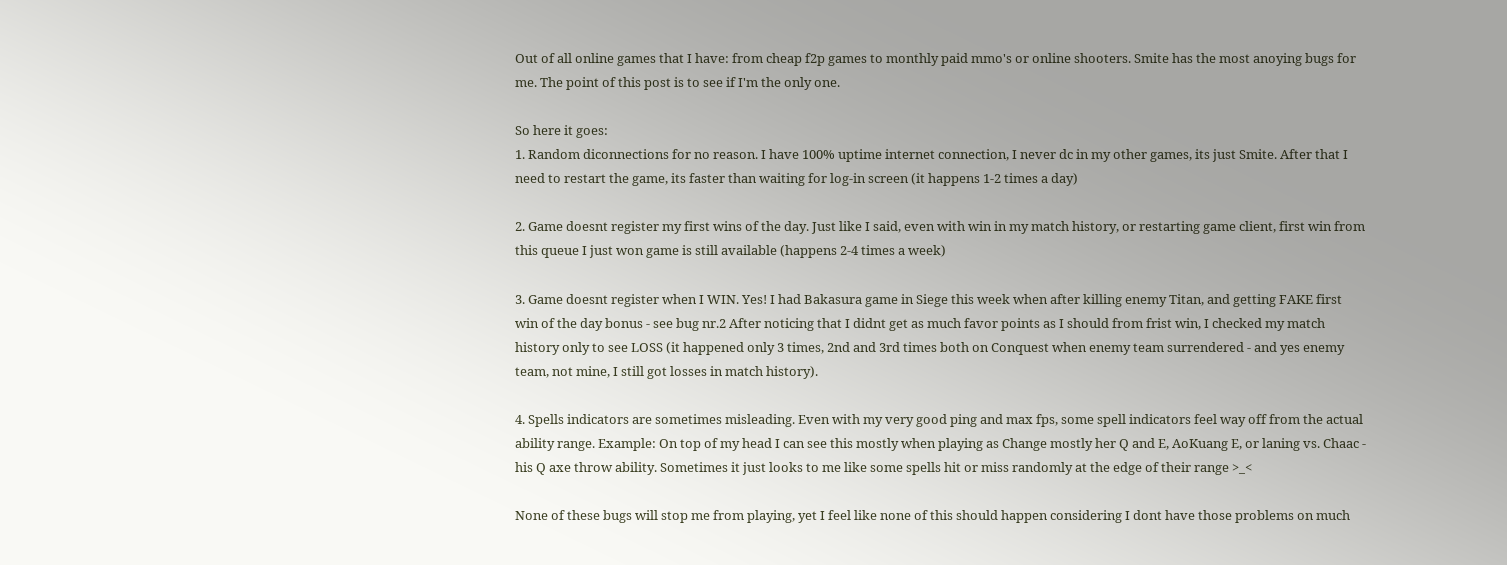Out of all online games that I have: from cheap f2p games to monthly paid mmo's or online shooters. Smite has the most anoying bugs for me. The point of this post is to see if I'm the only one.

So here it goes:
1. Random diconnections for no reason. I have 100% uptime internet connection, I never dc in my other games, its just Smite. After that I need to restart the game, its faster than waiting for log-in screen (it happens 1-2 times a day)

2. Game doesnt register my first wins of the day. Just like I said, even with win in my match history, or restarting game client, first win from this queue I just won game is still available (happens 2-4 times a week)

3. Game doesnt register when I WIN. Yes! I had Bakasura game in Siege this week when after killing enemy Titan, and getting FAKE first win of the day bonus - see bug nr.2 After noticing that I didnt get as much favor points as I should from frist win, I checked my match history only to see LOSS (it happened only 3 times, 2nd and 3rd times both on Conquest when enemy team surrendered - and yes enemy team, not mine, I still got losses in match history).

4. Spells indicators are sometimes misleading. Even with my very good ping and max fps, some spell indicators feel way off from the actual ability range. Example: On top of my head I can see this mostly when playing as Change mostly her Q and E, AoKuang E, or laning vs. Chaac - his Q axe throw ability. Sometimes it just looks to me like some spells hit or miss randomly at the edge of their range >_<

None of these bugs will stop me from playing, yet I feel like none of this should happen considering I dont have those problems on much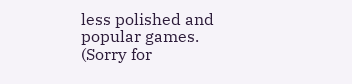less polished and popular games. (Sorry for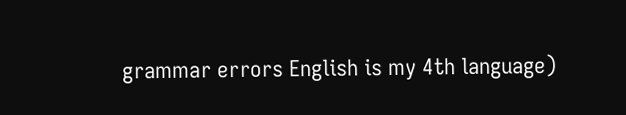grammar errors English is my 4th language)